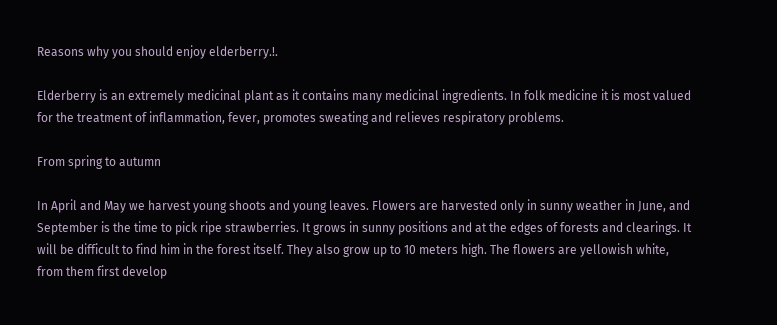Reasons why you should enjoy elderberry.!.

Elderberry is an extremely medicinal plant as it contains many medicinal ingredients. In folk medicine it is most valued for the treatment of inflammation, fever, promotes sweating and relieves respiratory problems.

From spring to autumn

In April and May we harvest young shoots and young leaves. Flowers are harvested only in sunny weather in June, and September is the time to pick ripe strawberries. It grows in sunny positions and at the edges of forests and clearings. It will be difficult to find him in the forest itself. They also grow up to 10 meters high. The flowers are yellowish white, from them first develop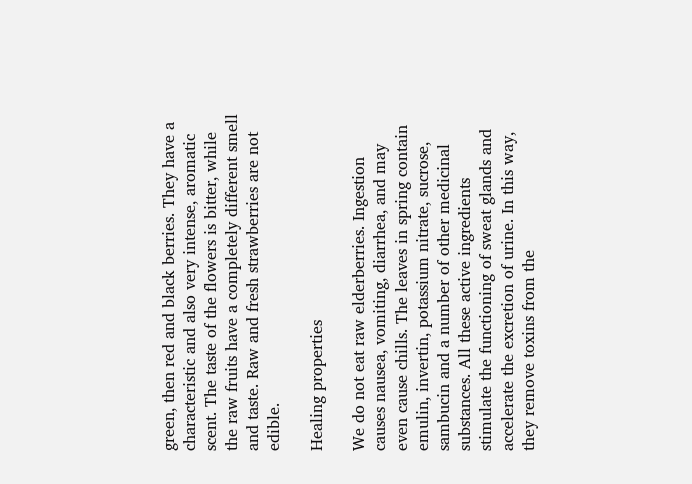green, then red and black berries. They have a characteristic and also very intense, aromatic scent. The taste of the flowers is bitter, while the raw fruits have a completely different smell and taste. Raw and fresh strawberries are not edible.

Healing properties

We do not eat raw elderberries. Ingestion causes nausea, vomiting, diarrhea, and may even cause chills. The leaves in spring contain emulin, invertin, potassium nitrate, sucrose, sambucin and a number of other medicinal substances. All these active ingredients stimulate the functioning of sweat glands and accelerate the excretion of urine. In this way, they remove toxins from the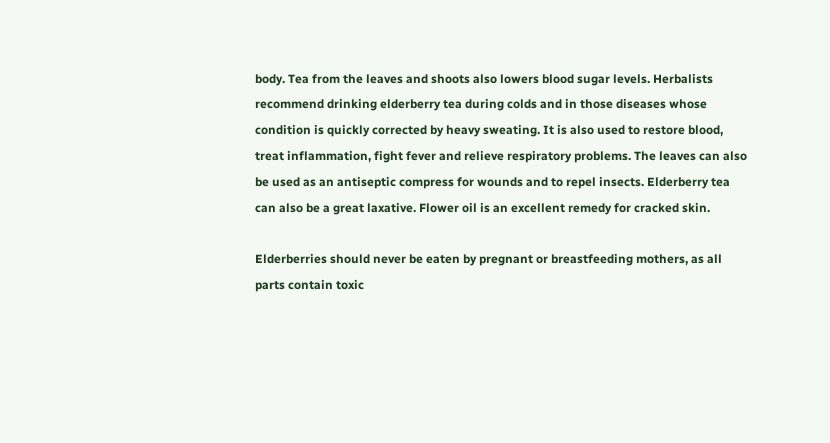body. Tea from the leaves and shoots also lowers blood sugar levels. Herbalists recommend drinking elderberry tea during colds and in those diseases whose condition is quickly corrected by heavy sweating. It is also used to restore blood, treat inflammation, fight fever and relieve respiratory problems. The leaves can also be used as an antiseptic compress for wounds and to repel insects. Elderberry tea can also be a great laxative. Flower oil is an excellent remedy for cracked skin.

Elderberries should never be eaten by pregnant or breastfeeding mothers, as all parts contain toxic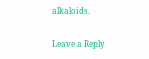alkaloids.

Leave a Reply